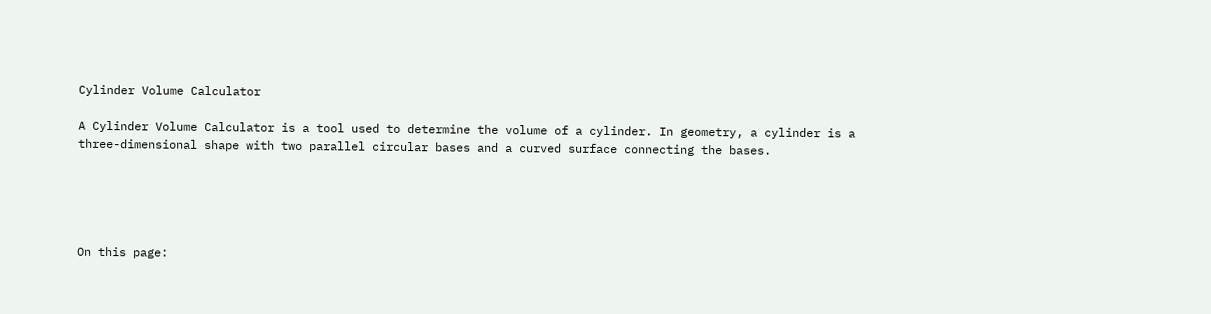Cylinder Volume Calculator

A Cylinder Volume Calculator is a tool used to determine the volume of a cylinder. In geometry, a cylinder is a three-dimensional shape with two parallel circular bases and a curved surface connecting the bases.





On this page: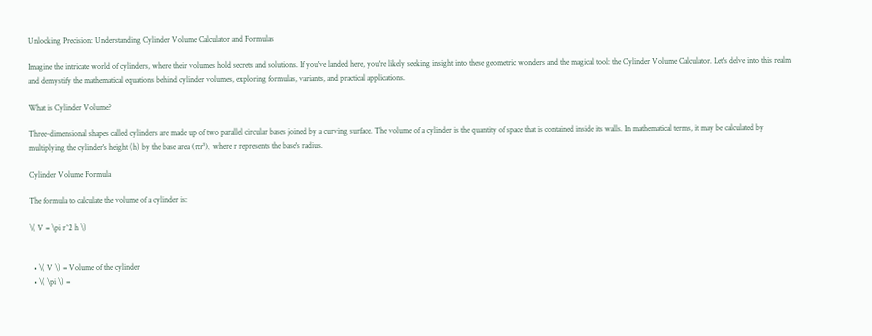Unlocking Precision: Understanding Cylinder Volume Calculator and Formulas

Imagine the intricate world of cylinders, where their volumes hold secrets and solutions. If you've landed here, you're likely seeking insight into these geometric wonders and the magical tool: the Cylinder Volume Calculator. Let's delve into this realm and demystify the mathematical equations behind cylinder volumes, exploring formulas, variants, and practical applications.

What is Cylinder Volume?

Three-dimensional shapes called cylinders are made up of two parallel circular bases joined by a curving surface. The volume of a cylinder is the quantity of space that is contained inside its walls. In mathematical terms, it may be calculated by multiplying the cylinder's height (h) by the base area (πr²), where r represents the base's radius.

Cylinder Volume Formula

The formula to calculate the volume of a cylinder is:

\( V = \pi r^2 h \)


  • \( V \) = Volume of the cylinder
  • \( \pi \) =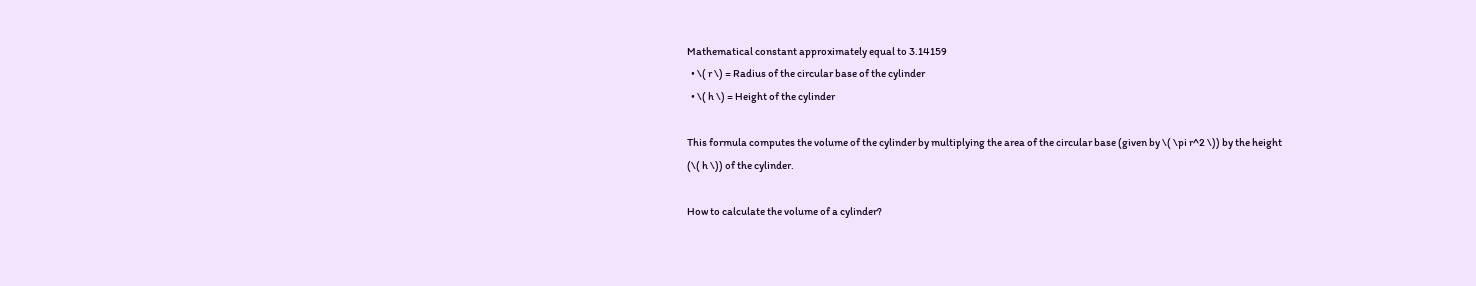Mathematical constant approximately equal to 3.14159
  • \( r \) = Radius of the circular base of the cylinder
  • \( h \) = Height of the cylinder

This formula computes the volume of the cylinder by multiplying the area of the circular base (given by \( \pi r^2 \)) by the height (\( h \)) of the cylinder.

How to calculate the volume of a cylinder?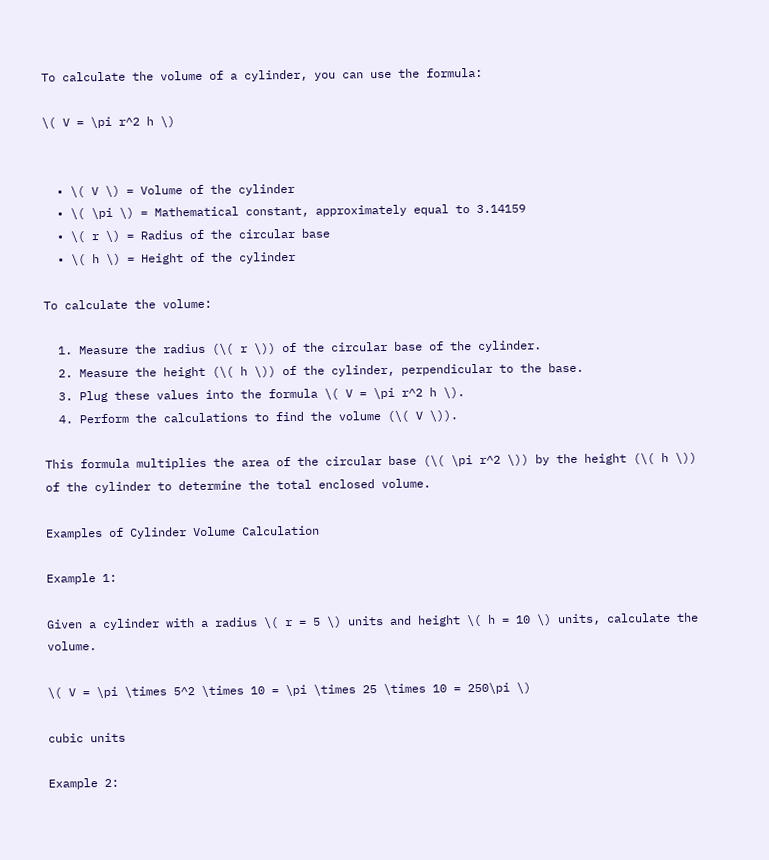To calculate the volume of a cylinder, you can use the formula:

\( V = \pi r^2 h \)


  • \( V \) = Volume of the cylinder
  • \( \pi \) = Mathematical constant, approximately equal to 3.14159
  • \( r \) = Radius of the circular base
  • \( h \) = Height of the cylinder

To calculate the volume:

  1. Measure the radius (\( r \)) of the circular base of the cylinder.
  2. Measure the height (\( h \)) of the cylinder, perpendicular to the base.
  3. Plug these values into the formula \( V = \pi r^2 h \).
  4. Perform the calculations to find the volume (\( V \)).

This formula multiplies the area of the circular base (\( \pi r^2 \)) by the height (\( h \)) of the cylinder to determine the total enclosed volume.

Examples of Cylinder Volume Calculation

Example 1:

Given a cylinder with a radius \( r = 5 \) units and height \( h = 10 \) units, calculate the volume.

\( V = \pi \times 5^2 \times 10 = \pi \times 25 \times 10 = 250\pi \)

cubic units

Example 2: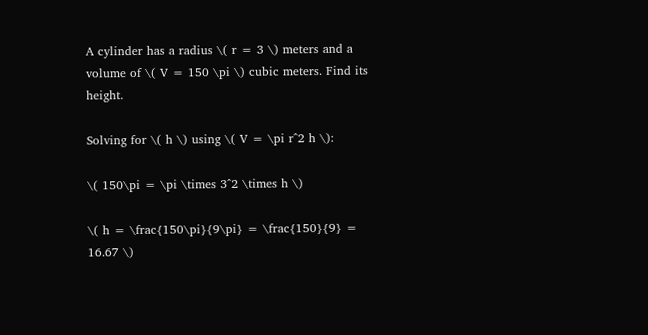A cylinder has a radius \( r = 3 \) meters and a volume of \( V = 150 \pi \) cubic meters. Find its height.

Solving for \( h \) using \( V = \pi r^2 h \):

\( 150\pi = \pi \times 3^2 \times h \)

\( h = \frac{150\pi}{9\pi} = \frac{150}{9} = 16.67 \)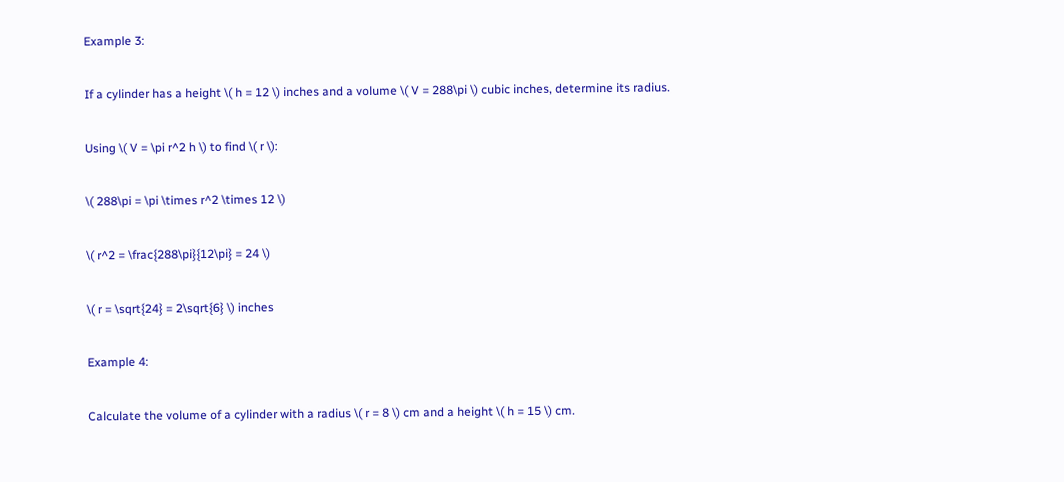Example 3:

If a cylinder has a height \( h = 12 \) inches and a volume \( V = 288\pi \) cubic inches, determine its radius.

Using \( V = \pi r^2 h \) to find \( r \):

\( 288\pi = \pi \times r^2 \times 12 \)

\( r^2 = \frac{288\pi}{12\pi} = 24 \)

\( r = \sqrt{24} = 2\sqrt{6} \) inches

Example 4:

Calculate the volume of a cylinder with a radius \( r = 8 \) cm and a height \( h = 15 \) cm.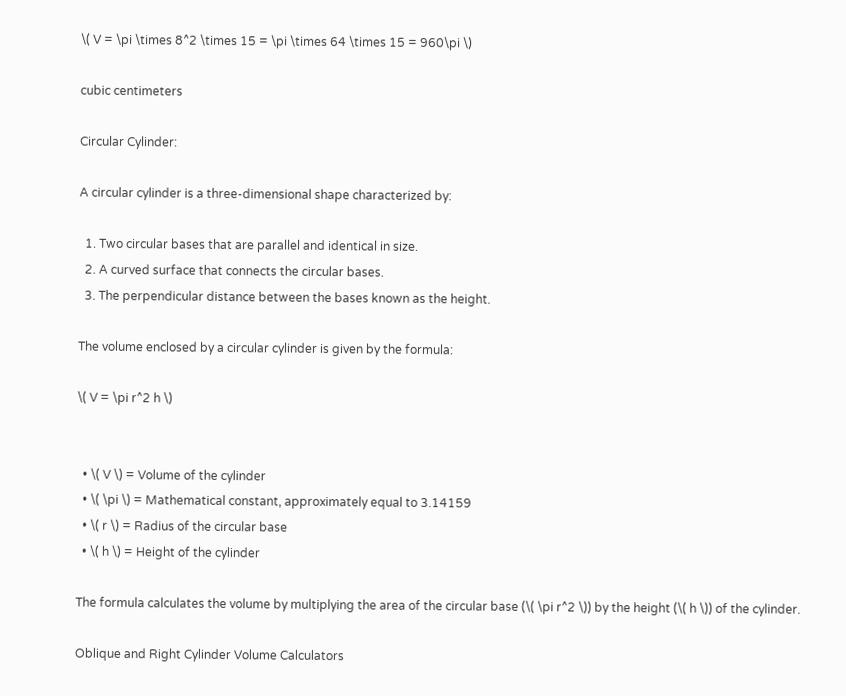\( V = \pi \times 8^2 \times 15 = \pi \times 64 \times 15 = 960\pi \)

cubic centimeters

Circular Cylinder:

A circular cylinder is a three-dimensional shape characterized by:

  1. Two circular bases that are parallel and identical in size.
  2. A curved surface that connects the circular bases.
  3. The perpendicular distance between the bases known as the height.

The volume enclosed by a circular cylinder is given by the formula:

\( V = \pi r^2 h \)


  • \( V \) = Volume of the cylinder
  • \( \pi \) = Mathematical constant, approximately equal to 3.14159
  • \( r \) = Radius of the circular base
  • \( h \) = Height of the cylinder

The formula calculates the volume by multiplying the area of the circular base (\( \pi r^2 \)) by the height (\( h \)) of the cylinder.

Oblique and Right Cylinder Volume Calculators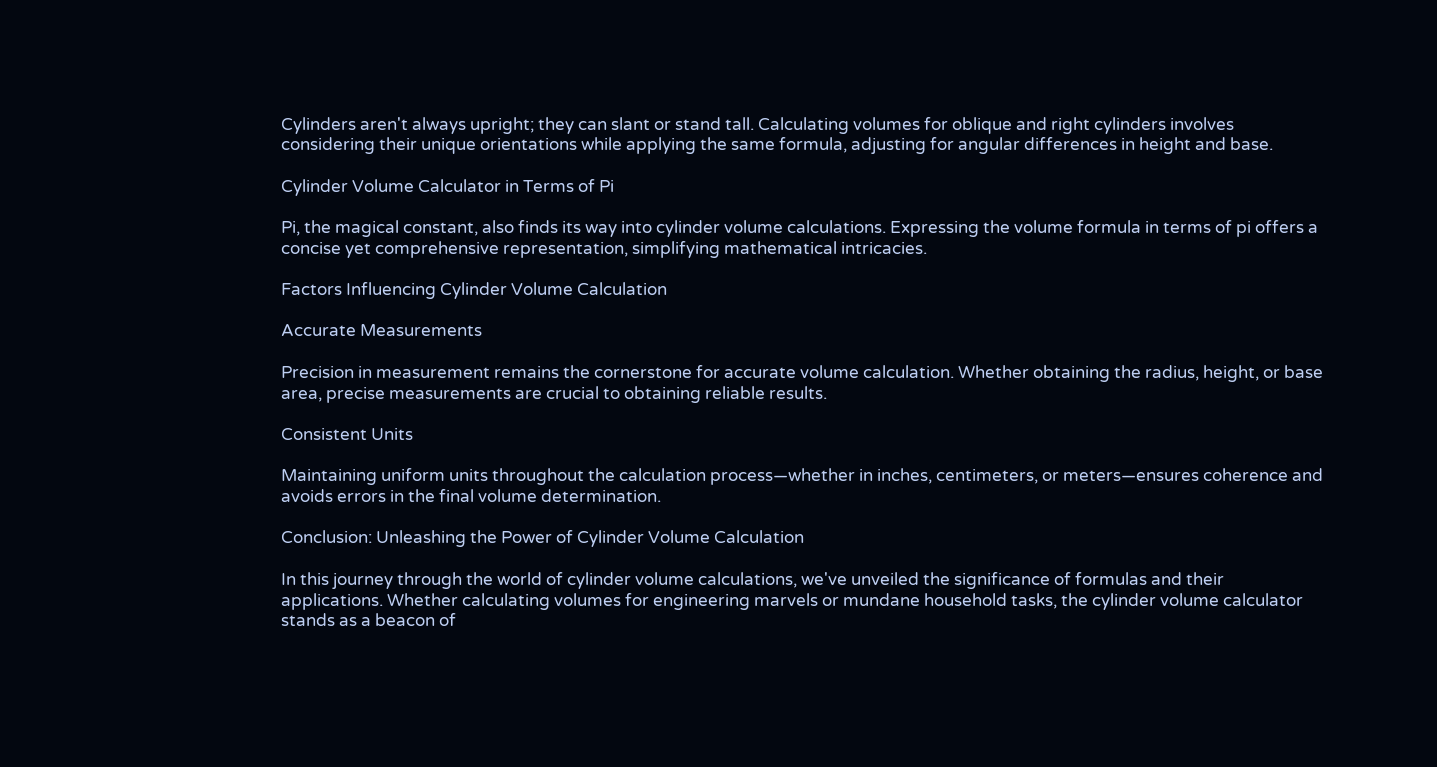Cylinders aren't always upright; they can slant or stand tall. Calculating volumes for oblique and right cylinders involves considering their unique orientations while applying the same formula, adjusting for angular differences in height and base.

Cylinder Volume Calculator in Terms of Pi

Pi, the magical constant, also finds its way into cylinder volume calculations. Expressing the volume formula in terms of pi offers a concise yet comprehensive representation, simplifying mathematical intricacies.

Factors Influencing Cylinder Volume Calculation

Accurate Measurements

Precision in measurement remains the cornerstone for accurate volume calculation. Whether obtaining the radius, height, or base area, precise measurements are crucial to obtaining reliable results.

Consistent Units

Maintaining uniform units throughout the calculation process—whether in inches, centimeters, or meters—ensures coherence and avoids errors in the final volume determination.

Conclusion: Unleashing the Power of Cylinder Volume Calculation

In this journey through the world of cylinder volume calculations, we've unveiled the significance of formulas and their applications. Whether calculating volumes for engineering marvels or mundane household tasks, the cylinder volume calculator stands as a beacon of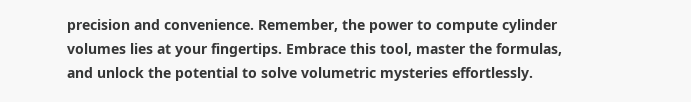precision and convenience. Remember, the power to compute cylinder volumes lies at your fingertips. Embrace this tool, master the formulas, and unlock the potential to solve volumetric mysteries effortlessly.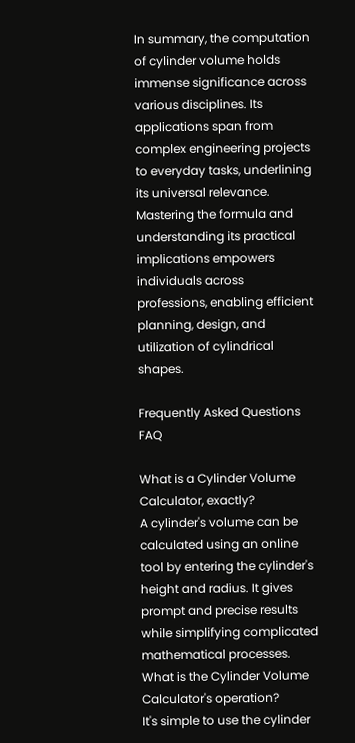In summary, the computation of cylinder volume holds immense significance across various disciplines. Its applications span from complex engineering projects to everyday tasks, underlining its universal relevance. Mastering the formula and understanding its practical implications empowers individuals across professions, enabling efficient planning, design, and utilization of cylindrical shapes.

Frequently Asked Questions FAQ

What is a Cylinder Volume Calculator, exactly?
A cylinder's volume can be calculated using an online tool by entering the cylinder's height and radius. It gives prompt and precise results while simplifying complicated mathematical processes.
What is the Cylinder Volume Calculator's operation?
It's simple to use the cylinder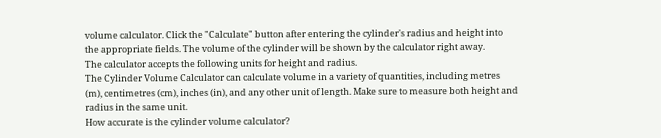volume calculator. Click the "Calculate" button after entering the cylinder's radius and height into the appropriate fields. The volume of the cylinder will be shown by the calculator right away.
The calculator accepts the following units for height and radius.
The Cylinder Volume Calculator can calculate volume in a variety of quantities, including metres (m), centimetres (cm), inches (in), and any other unit of length. Make sure to measure both height and radius in the same unit.
How accurate is the cylinder volume calculator?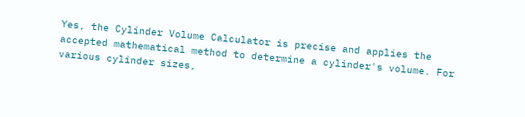Yes, the Cylinder Volume Calculator is precise and applies the accepted mathematical method to determine a cylinder's volume. For various cylinder sizes,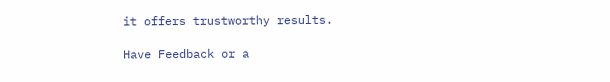it offers trustworthy results.

Have Feedback or a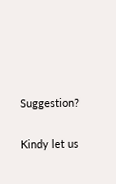Suggestion?

Kindy let us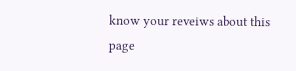know your reveiws about this page